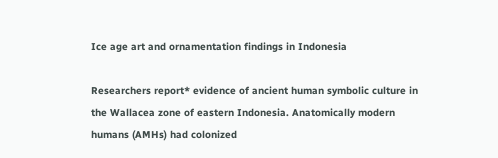Ice age art and ornamentation findings in Indonesia

Researchers report* evidence of ancient human symbolic culture in the Wallacea zone of eastern Indonesia. Anatomically modern humans (AMHs) had colonized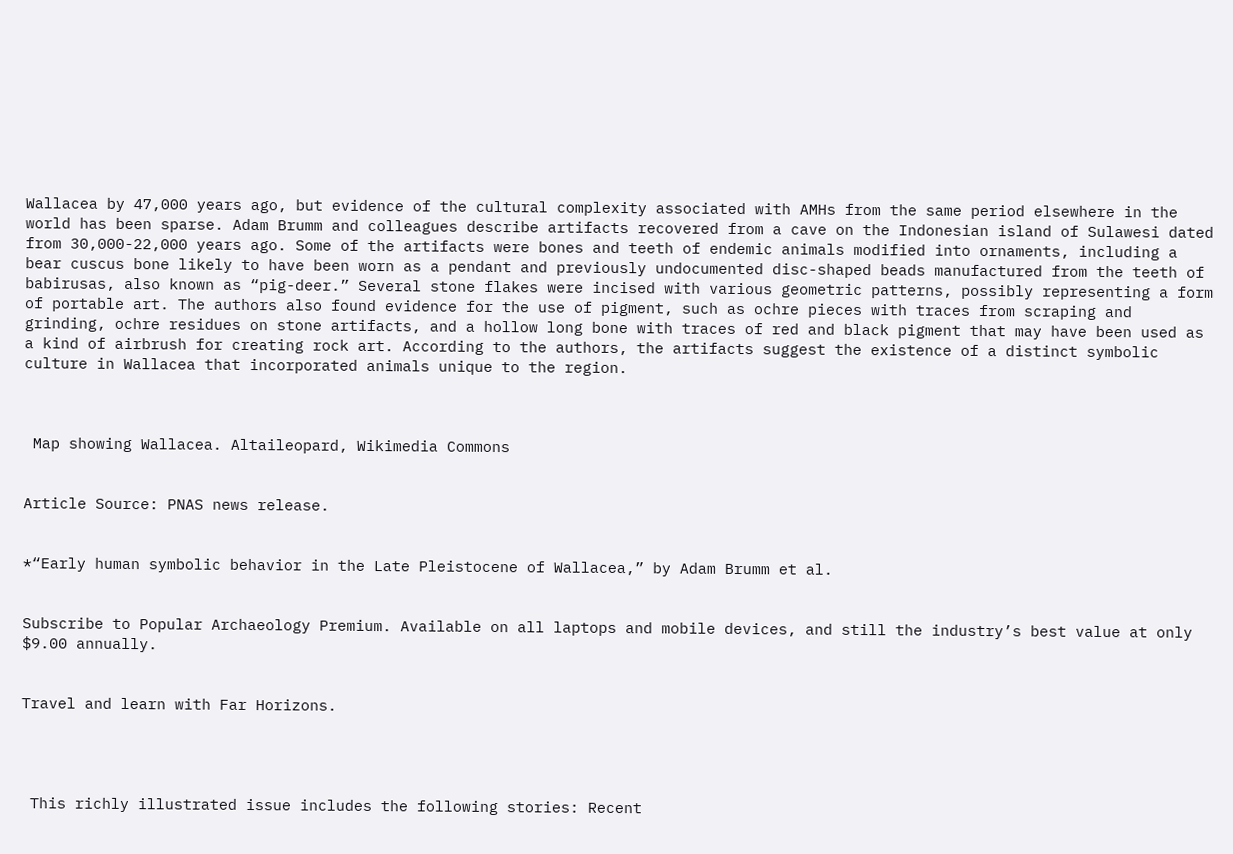Wallacea by 47,000 years ago, but evidence of the cultural complexity associated with AMHs from the same period elsewhere in the world has been sparse. Adam Brumm and colleagues describe artifacts recovered from a cave on the Indonesian island of Sulawesi dated from 30,000-22,000 years ago. Some of the artifacts were bones and teeth of endemic animals modified into ornaments, including a bear cuscus bone likely to have been worn as a pendant and previously undocumented disc-shaped beads manufactured from the teeth of babirusas, also known as “pig-deer.” Several stone flakes were incised with various geometric patterns, possibly representing a form of portable art. The authors also found evidence for the use of pigment, such as ochre pieces with traces from scraping and grinding, ochre residues on stone artifacts, and a hollow long bone with traces of red and black pigment that may have been used as a kind of airbrush for creating rock art. According to the authors, the artifacts suggest the existence of a distinct symbolic culture in Wallacea that incorporated animals unique to the region.



 Map showing Wallacea. Altaileopard, Wikimedia Commons


Article Source: PNAS news release.


*“Early human symbolic behavior in the Late Pleistocene of Wallacea,” by Adam Brumm et al.


Subscribe to Popular Archaeology Premium. Available on all laptops and mobile devices, and still the industry’s best value at only $9.00 annually.


Travel and learn with Far Horizons.




 This richly illustrated issue includes the following stories: Recent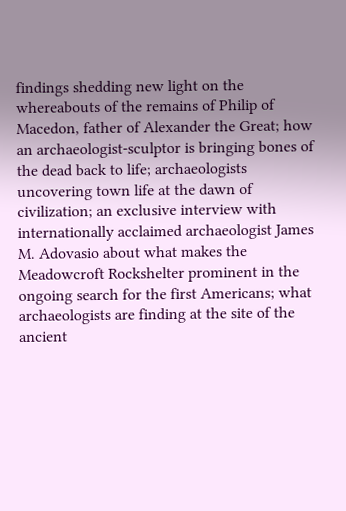findings shedding new light on the whereabouts of the remains of Philip of Macedon, father of Alexander the Great; how an archaeologist-sculptor is bringing bones of the dead back to life; archaeologists uncovering town life at the dawn of civilization; an exclusive interview with internationally acclaimed archaeologist James M. Adovasio about what makes the Meadowcroft Rockshelter prominent in the ongoing search for the first Americans; what archaeologists are finding at the site of the ancient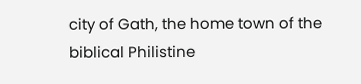city of Gath, the home town of the biblical Philistine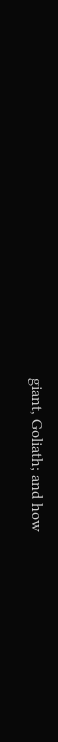giant, Goliath; and how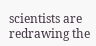scientists are redrawing the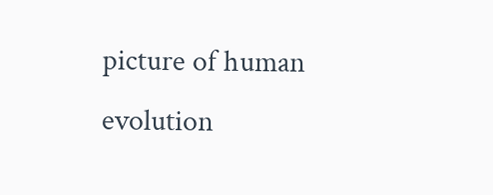picture of human evolution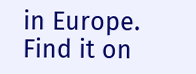in Europe.  Find it on